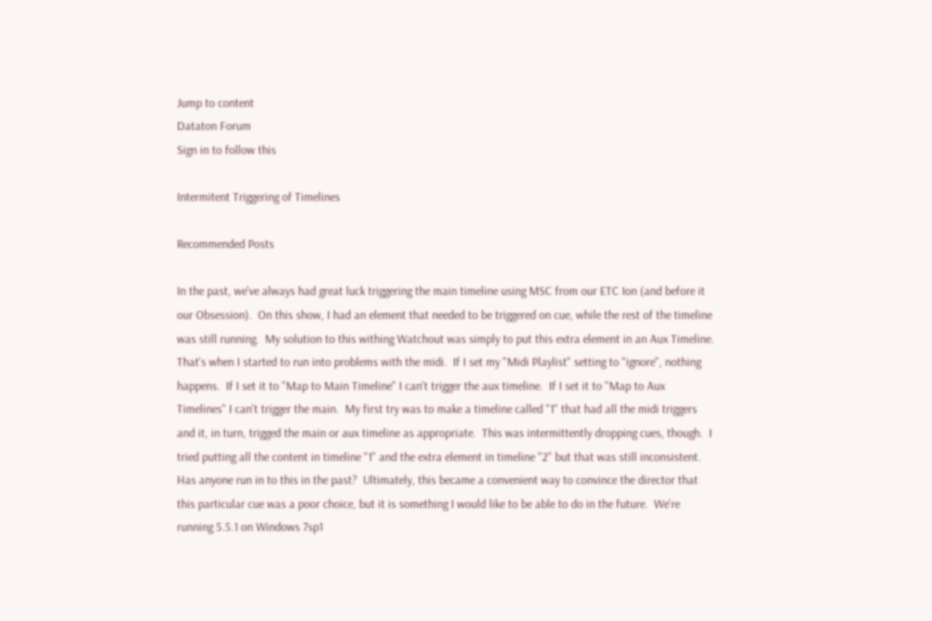Jump to content
Dataton Forum
Sign in to follow this

Intermitent Triggering of Timelines

Recommended Posts

In the past, we've always had great luck triggering the main timeline using MSC from our ETC Ion (and before it our Obsession).  On this show, I had an element that needed to be triggered on cue, while the rest of the timeline was still running.  My solution to this withing Watchout was simply to put this extra element in an Aux Timeline.  That's when I started to run into problems with the midi.  If I set my "Midi Playlist" setting to "ignore", nothing happens.  If I set it to "Map to Main Timeline" I can't trigger the aux timeline.  If I set it to "Map to Aux Timelines" I can't trigger the main.  My first try was to make a timeline called "1" that had all the midi triggers and it, in turn, trigged the main or aux timeline as appropriate.  This was intermittently dropping cues, though.  I tried putting all the content in timeline "1" and the extra element in timeline "2" but that was still inconsistent.  Has anyone run in to this in the past?  Ultimately, this became a convenient way to convince the director that this particular cue was a poor choice, but it is something I would like to be able to do in the future.  We're running 5.5.1 on Windows 7sp1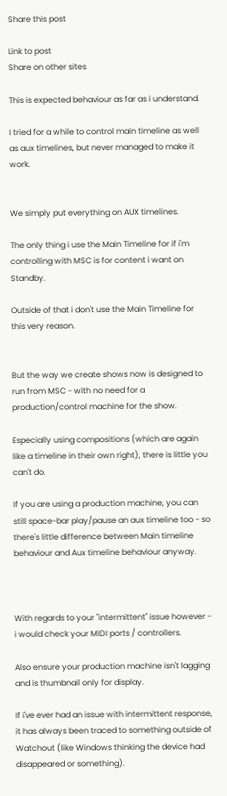Share this post

Link to post
Share on other sites

This is expected behaviour as far as i understand.

I tried for a while to control main timeline as well as aux timelines, but never managed to make it work.


We simply put everything on AUX timelines.

The only thing i use the Main Timeline for if i'm controlling with MSC is for content i want on Standby.

Outside of that i don't use the Main Timeline for this very reason.


But the way we create shows now is designed to run from MSC - with no need for a production/control machine for the show.

Especially using compositions (which are again like a timeline in their own right), there is little you can't do.

If you are using a production machine, you can still space-bar play/pause an aux timeline too - so there's little difference between Main timeline behaviour and Aux timeline behaviour anyway.



With regards to your "intermittent" issue however - i would check your MIDI ports / controllers.

Also ensure your production machine isn't lagging and is thumbnail only for display.

If i've ever had an issue with intermittent response, it has always been traced to something outside of Watchout (like Windows thinking the device had disappeared or something).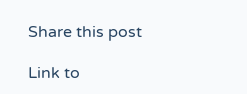Share this post

Link to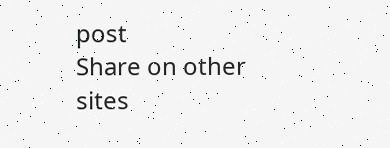post
Share on other sites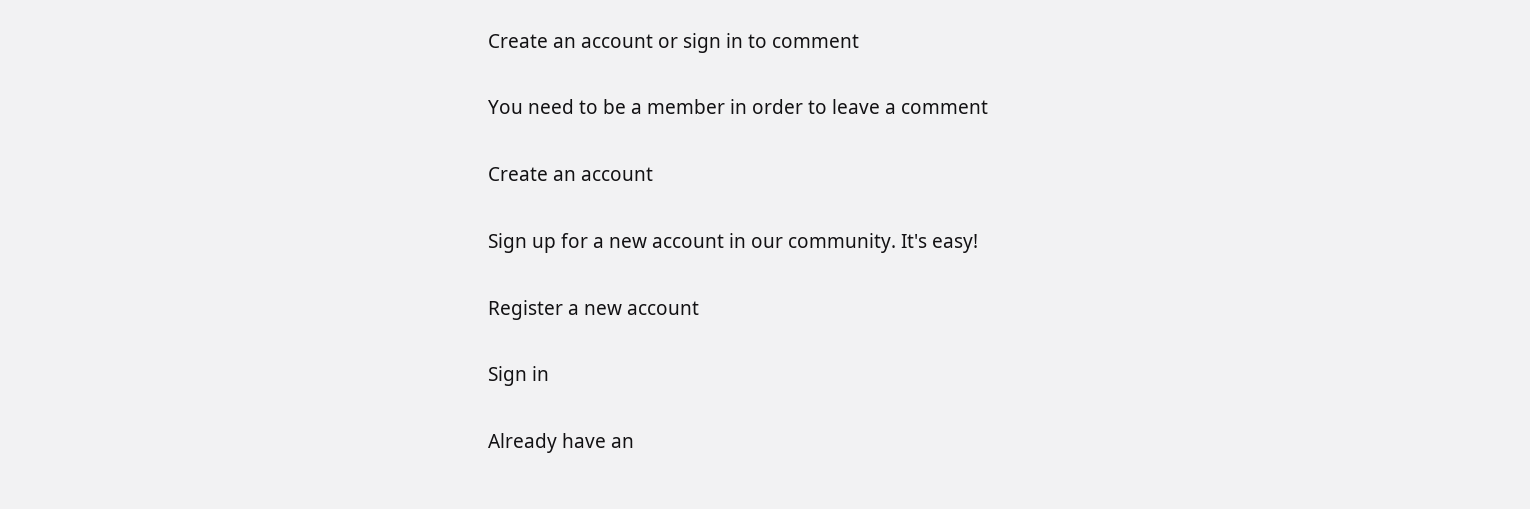Create an account or sign in to comment

You need to be a member in order to leave a comment

Create an account

Sign up for a new account in our community. It's easy!

Register a new account

Sign in

Already have an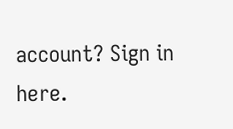account? Sign in here.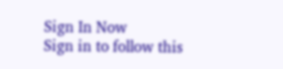Sign In Now
Sign in to follow this